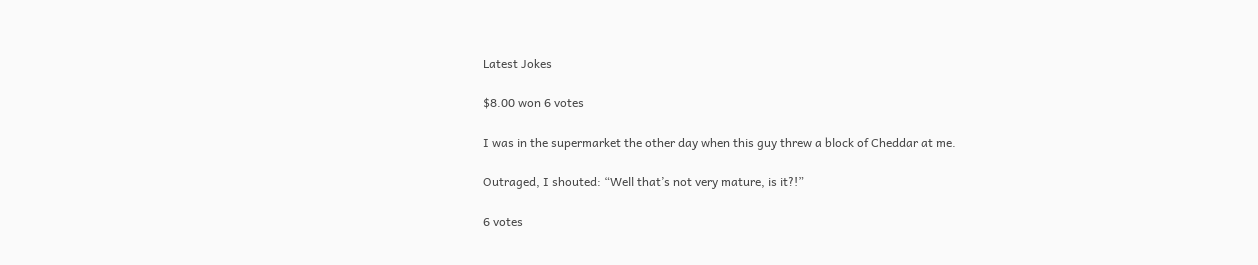Latest Jokes

$8.00 won 6 votes

I was in the supermarket the other day when this guy threw a block of Cheddar at me.

Outraged, I shouted: “Well that’s not very mature, is it?!”

6 votes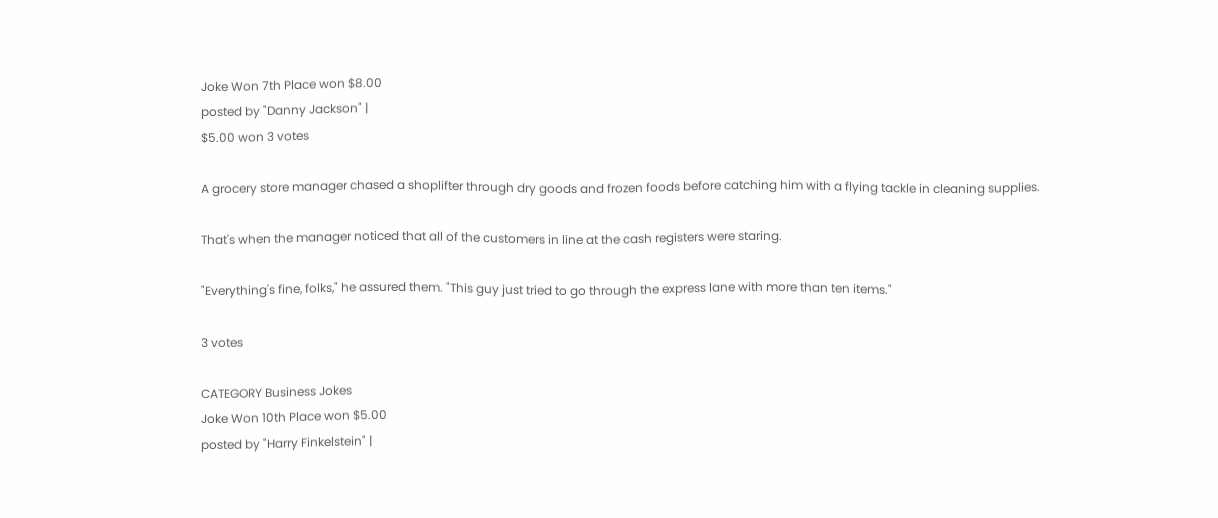Joke Won 7th Place won $8.00
posted by "Danny Jackson" |
$5.00 won 3 votes

A grocery store manager chased a shoplifter through dry goods and frozen foods before catching him with a flying tackle in cleaning supplies.

That's when the manager noticed that all of the customers in line at the cash registers were staring.

"Everything's fine, folks," he assured them. "This guy just tried to go through the express lane with more than ten items."

3 votes

CATEGORY Business Jokes
Joke Won 10th Place won $5.00
posted by "Harry Finkelstein" |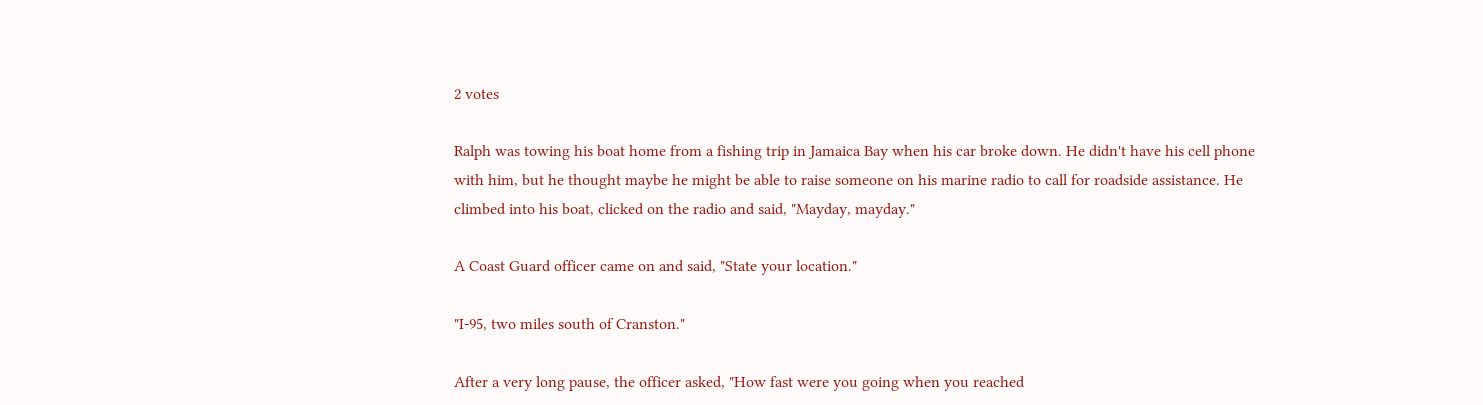2 votes

Ralph was towing his boat home from a fishing trip in Jamaica Bay when his car broke down. He didn't have his cell phone with him, but he thought maybe he might be able to raise someone on his marine radio to call for roadside assistance. He climbed into his boat, clicked on the radio and said, "Mayday, mayday."

A Coast Guard officer came on and said, "State your location."

"I-95, two miles south of Cranston."

After a very long pause, the officer asked, "How fast were you going when you reached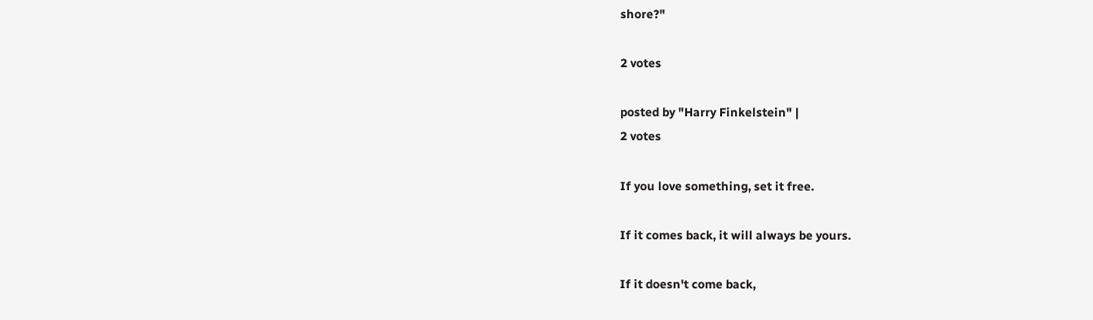shore?"

2 votes

posted by "Harry Finkelstein" |
2 votes

If you love something, set it free.

If it comes back, it will always be yours.

If it doesn't come back,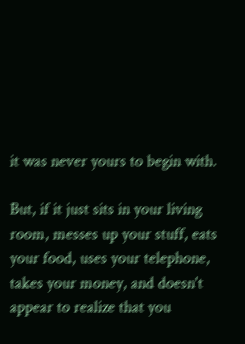it was never yours to begin with.

But, if it just sits in your living room, messes up your stuff, eats your food, uses your telephone, takes your money, and doesn't appear to realize that you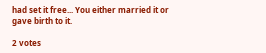had set it free... You either married it or gave birth to it.

2 votes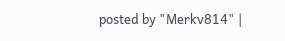posted by "Merkv814" |